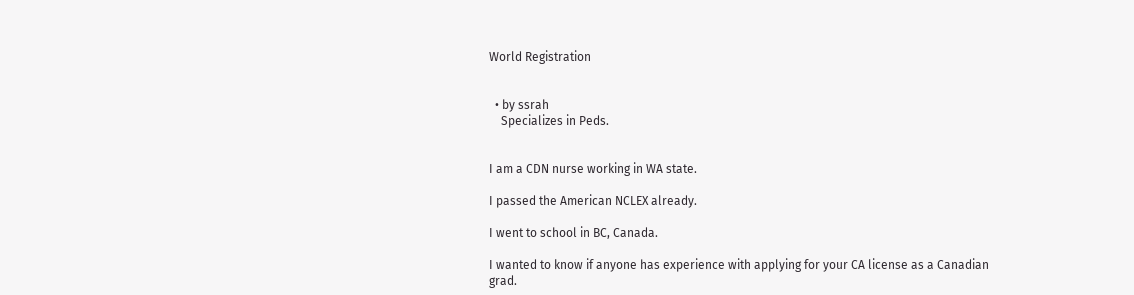World Registration


  • by ssrah
    Specializes in Peds.


I am a CDN nurse working in WA state.

I passed the American NCLEX already.

I went to school in BC, Canada.

I wanted to know if anyone has experience with applying for your CA license as a Canadian grad.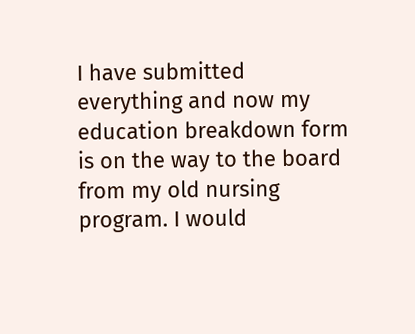I have submitted everything and now my education breakdown form is on the way to the board from my old nursing program. I would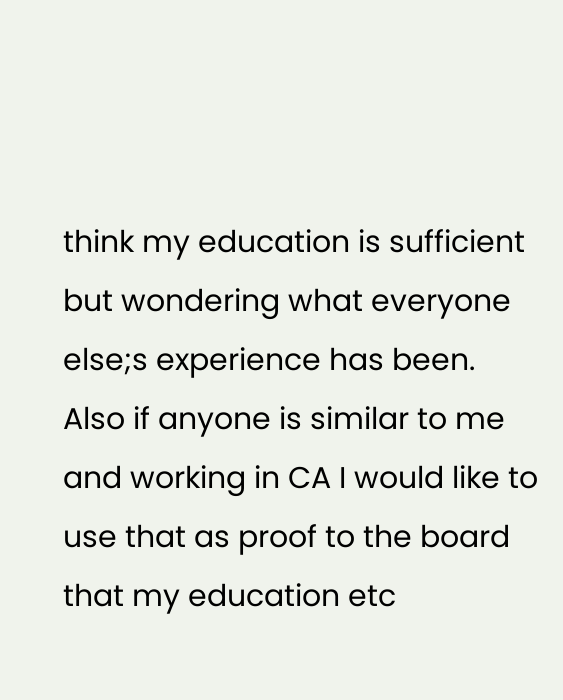think my education is sufficient but wondering what everyone else;s experience has been. Also if anyone is similar to me and working in CA I would like to use that as proof to the board that my education etc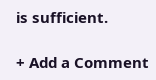is sufficient.

+ Add a Comment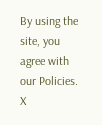By using the site, you agree with our Policies. X